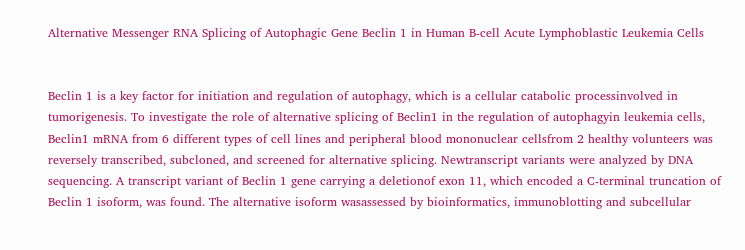Alternative Messenger RNA Splicing of Autophagic Gene Beclin 1 in Human B-cell Acute Lymphoblastic Leukemia Cells


Beclin 1 is a key factor for initiation and regulation of autophagy, which is a cellular catabolic processinvolved in tumorigenesis. To investigate the role of alternative splicing of Beclin1 in the regulation of autophagyin leukemia cells, Beclin1 mRNA from 6 different types of cell lines and peripheral blood mononuclear cellsfrom 2 healthy volunteers was reversely transcribed, subcloned, and screened for alternative splicing. Newtranscript variants were analyzed by DNA sequencing. A transcript variant of Beclin 1 gene carrying a deletionof exon 11, which encoded a C-terminal truncation of Beclin 1 isoform, was found. The alternative isoform wasassessed by bioinformatics, immunoblotting and subcellular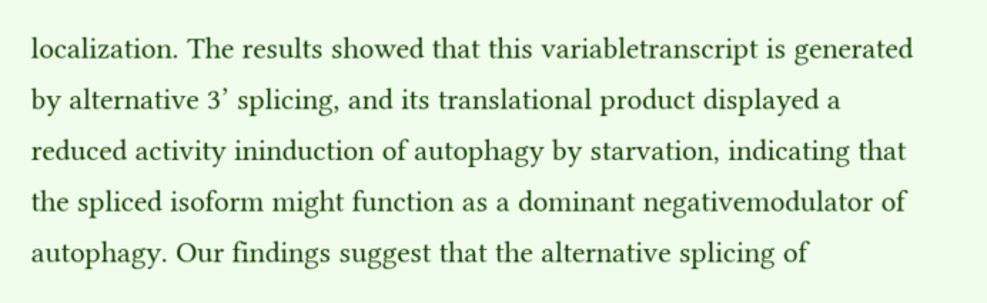localization. The results showed that this variabletranscript is generated by alternative 3’ splicing, and its translational product displayed a reduced activity ininduction of autophagy by starvation, indicating that the spliced isoform might function as a dominant negativemodulator of autophagy. Our findings suggest that the alternative splicing of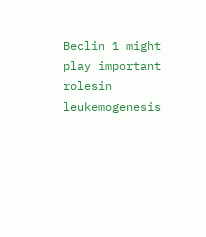Beclin 1 might play important rolesin leukemogenesis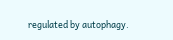regulated by autophagy.